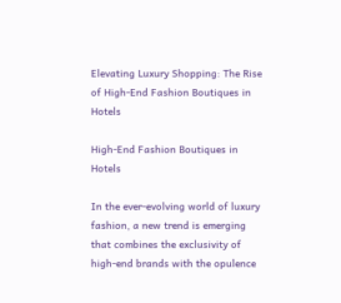Elevating Luxury Shopping: The Rise of High-End Fashion Boutiques in Hotels

High-End Fashion Boutiques in Hotels

In the ever-evolving world of luxury fashion, a new trend is emerging that combines the exclusivity of high-end brands with the opulence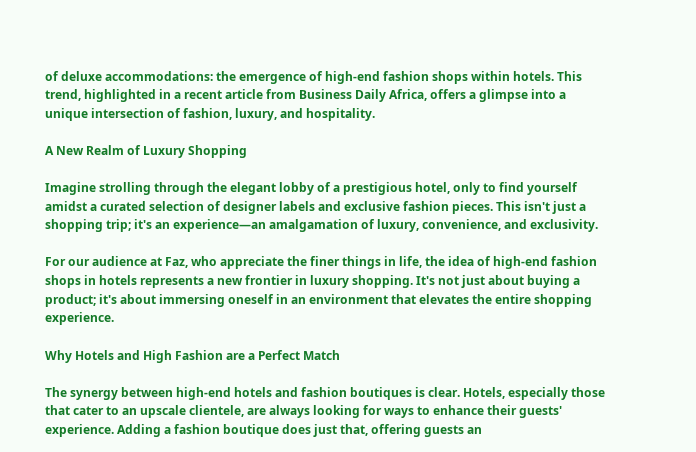of deluxe accommodations: the emergence of high-end fashion shops within hotels. This trend, highlighted in a recent article from Business Daily Africa, offers a glimpse into a unique intersection of fashion, luxury, and hospitality.

A New Realm of Luxury Shopping

Imagine strolling through the elegant lobby of a prestigious hotel, only to find yourself amidst a curated selection of designer labels and exclusive fashion pieces. This isn't just a shopping trip; it's an experience—an amalgamation of luxury, convenience, and exclusivity.

For our audience at Faz, who appreciate the finer things in life, the idea of high-end fashion shops in hotels represents a new frontier in luxury shopping. It's not just about buying a product; it's about immersing oneself in an environment that elevates the entire shopping experience.

Why Hotels and High Fashion are a Perfect Match

The synergy between high-end hotels and fashion boutiques is clear. Hotels, especially those that cater to an upscale clientele, are always looking for ways to enhance their guests' experience. Adding a fashion boutique does just that, offering guests an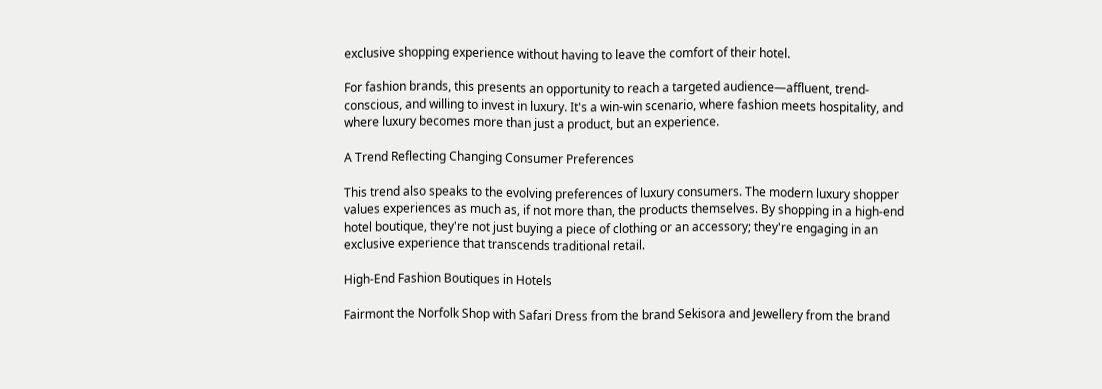exclusive shopping experience without having to leave the comfort of their hotel.

For fashion brands, this presents an opportunity to reach a targeted audience—affluent, trend-conscious, and willing to invest in luxury. It's a win-win scenario, where fashion meets hospitality, and where luxury becomes more than just a product, but an experience.

A Trend Reflecting Changing Consumer Preferences

This trend also speaks to the evolving preferences of luxury consumers. The modern luxury shopper values experiences as much as, if not more than, the products themselves. By shopping in a high-end hotel boutique, they're not just buying a piece of clothing or an accessory; they're engaging in an exclusive experience that transcends traditional retail.

High-End Fashion Boutiques in Hotels

Fairmont the Norfolk Shop with Safari Dress from the brand Sekisora and Jewellery from the brand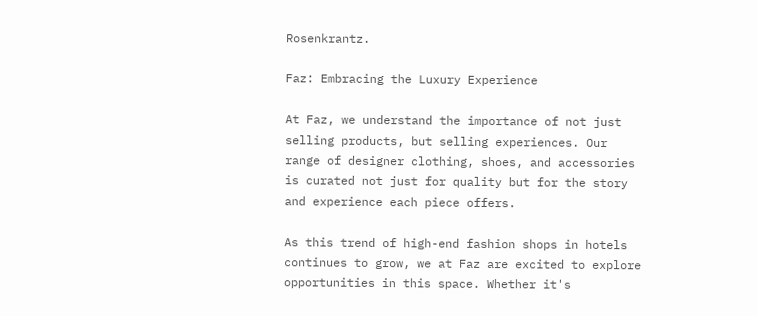Rosenkrantz.

Faz: Embracing the Luxury Experience

At Faz, we understand the importance of not just selling products, but selling experiences. Our range of designer clothing, shoes, and accessories is curated not just for quality but for the story and experience each piece offers.

As this trend of high-end fashion shops in hotels continues to grow, we at Faz are excited to explore opportunities in this space. Whether it's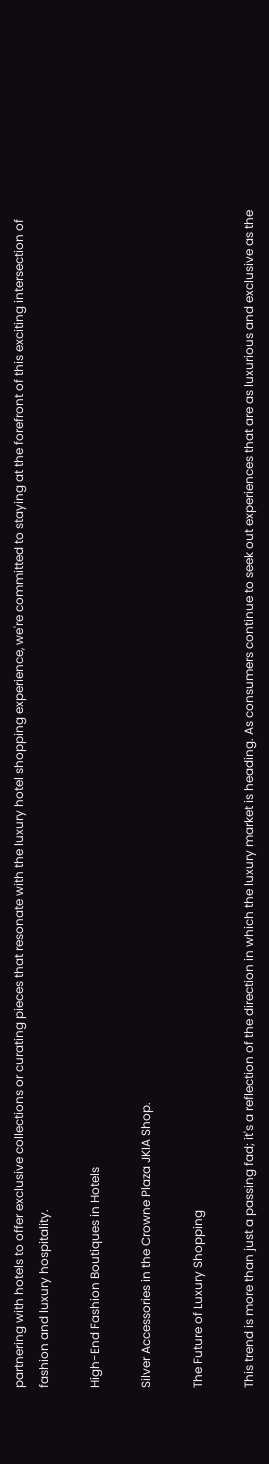partnering with hotels to offer exclusive collections or curating pieces that resonate with the luxury hotel shopping experience, we're committed to staying at the forefront of this exciting intersection of fashion and luxury hospitality.

High-End Fashion Boutiques in Hotels

Silver Accessories in the Crowne Plaza JKIA Shop.

The Future of Luxury Shopping

This trend is more than just a passing fad; it's a reflection of the direction in which the luxury market is heading. As consumers continue to seek out experiences that are as luxurious and exclusive as the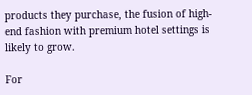products they purchase, the fusion of high-end fashion with premium hotel settings is likely to grow.

For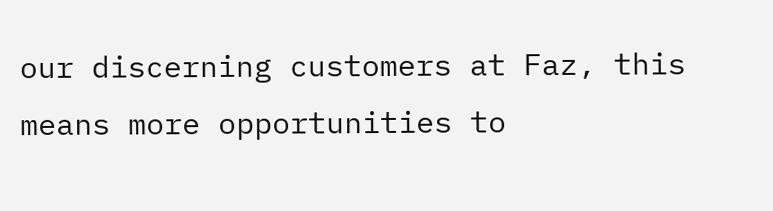our discerning customers at Faz, this means more opportunities to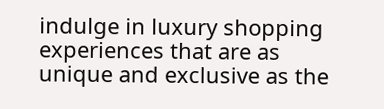indulge in luxury shopping experiences that are as unique and exclusive as the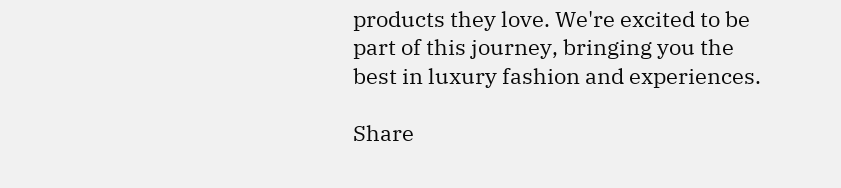products they love. We're excited to be part of this journey, bringing you the best in luxury fashion and experiences.

Share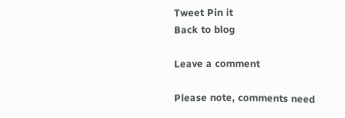Tweet Pin it
Back to blog

Leave a comment

Please note, comments need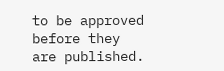to be approved before they are published.